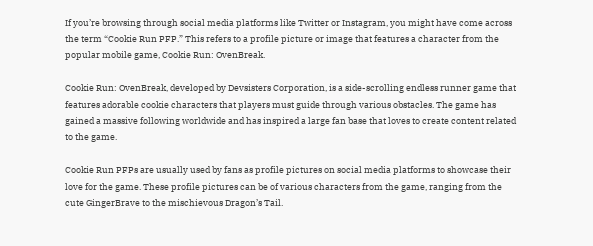If you’re browsing through social media platforms like Twitter or Instagram, you might have come across the term “Cookie Run PFP.” This refers to a profile picture or image that features a character from the popular mobile game, Cookie Run: OvenBreak.

Cookie Run: OvenBreak, developed by Devsisters Corporation, is a side-scrolling endless runner game that features adorable cookie characters that players must guide through various obstacles. The game has gained a massive following worldwide and has inspired a large fan base that loves to create content related to the game.

Cookie Run PFPs are usually used by fans as profile pictures on social media platforms to showcase their love for the game. These profile pictures can be of various characters from the game, ranging from the cute GingerBrave to the mischievous Dragon’s Tail.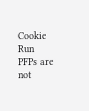Cookie Run PFPs are not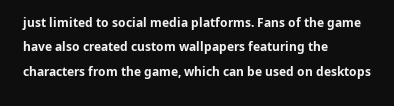just limited to social media platforms. Fans of the game have also created custom wallpapers featuring the characters from the game, which can be used on desktops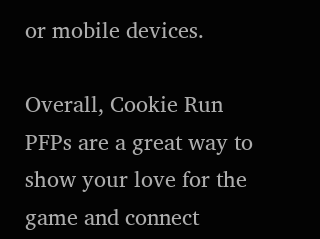or mobile devices.

Overall, Cookie Run PFPs are a great way to show your love for the game and connect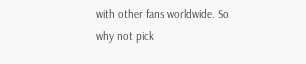with other fans worldwide. So why not pick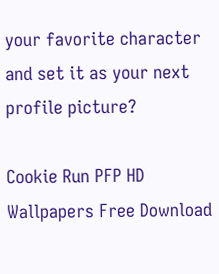your favorite character and set it as your next profile picture?

Cookie Run PFP HD Wallpapers Free Download